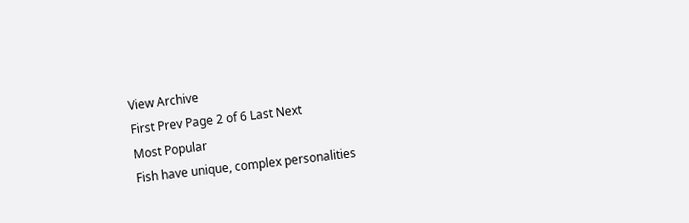View Archive
First Prev Page 2 of 6 Last Next
Most Popular
Fish have unique, complex personalities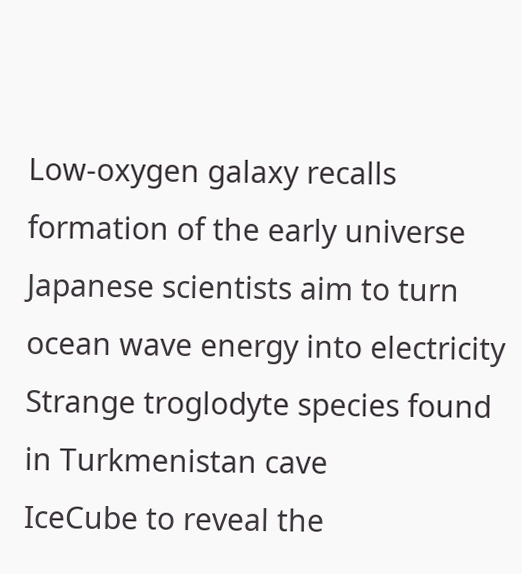Low-oxygen galaxy recalls formation of the early universe
Japanese scientists aim to turn ocean wave energy into electricity
Strange troglodyte species found in Turkmenistan cave
IceCube to reveal the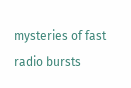mysteries of fast radio bursts